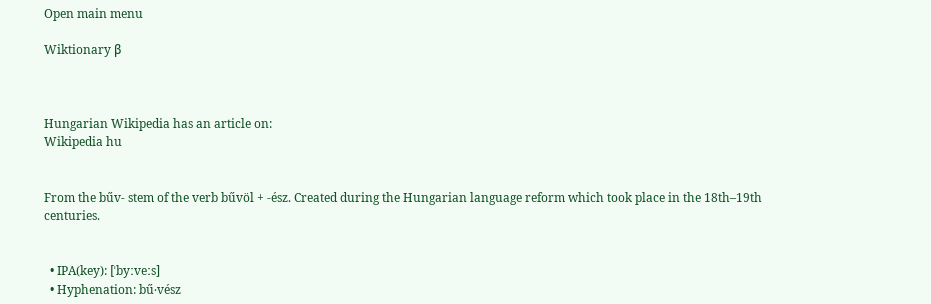Open main menu

Wiktionary β



Hungarian Wikipedia has an article on:
Wikipedia hu


From the bűv- stem of the verb bűvöl + -ész. Created during the Hungarian language reform which took place in the 18th–19th centuries.


  • IPA(key): [ˈbyːveːs]
  • Hyphenation: bű‧vész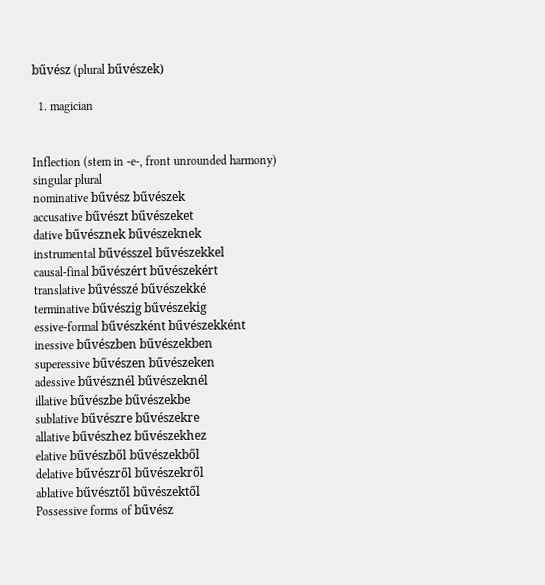bűvész (plural bűvészek)

  1. magician


Inflection (stem in -e-, front unrounded harmony)
singular plural
nominative bűvész bűvészek
accusative bűvészt bűvészeket
dative bűvésznek bűvészeknek
instrumental bűvésszel bűvészekkel
causal-final bűvészért bűvészekért
translative bűvésszé bűvészekké
terminative bűvészig bűvészekig
essive-formal bűvészként bűvészekként
inessive bűvészben bűvészekben
superessive bűvészen bűvészeken
adessive bűvésznél bűvészeknél
illative bűvészbe bűvészekbe
sublative bűvészre bűvészekre
allative bűvészhez bűvészekhez
elative bűvészből bűvészekből
delative bűvészről bűvészekről
ablative bűvésztől bűvészektől
Possessive forms of bűvész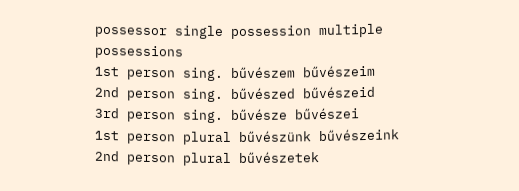possessor single possession multiple possessions
1st person sing. bűvészem bűvészeim
2nd person sing. bűvészed bűvészeid
3rd person sing. bűvésze bűvészei
1st person plural bűvészünk bűvészeink
2nd person plural bűvészetek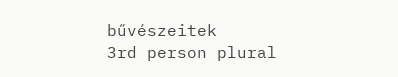bűvészeitek
3rd person plural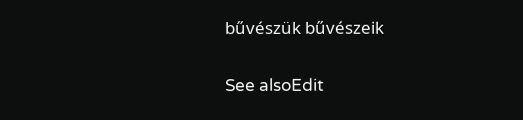bűvészük bűvészeik

See alsoEdit